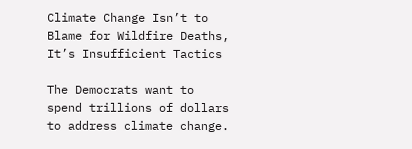Climate Change Isn’t to Blame for Wildfire Deaths, It’s Insufficient Tactics

The Democrats want to spend trillions of dollars to address climate change.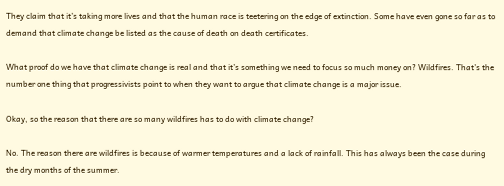They claim that it’s taking more lives and that the human race is teetering on the edge of extinction. Some have even gone so far as to demand that climate change be listed as the cause of death on death certificates.

What proof do we have that climate change is real and that it’s something we need to focus so much money on? Wildfires. That’s the number one thing that progressivists point to when they want to argue that climate change is a major issue.

Okay, so the reason that there are so many wildfires has to do with climate change?

No. The reason there are wildfires is because of warmer temperatures and a lack of rainfall. This has always been the case during the dry months of the summer.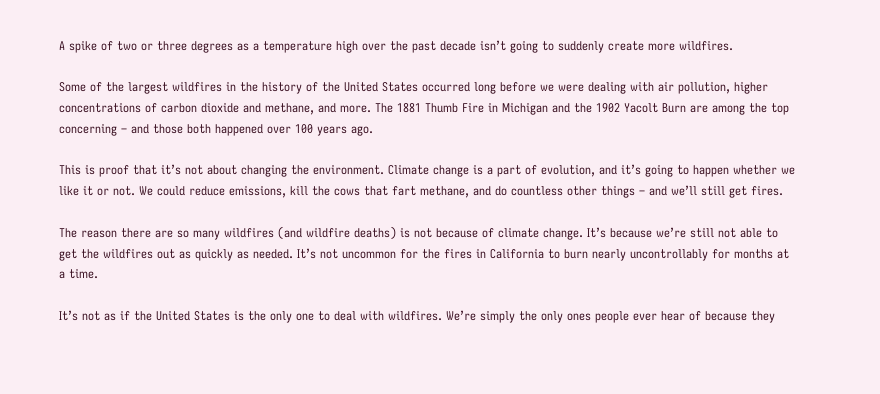A spike of two or three degrees as a temperature high over the past decade isn’t going to suddenly create more wildfires.

Some of the largest wildfires in the history of the United States occurred long before we were dealing with air pollution, higher concentrations of carbon dioxide and methane, and more. The 1881 Thumb Fire in Michigan and the 1902 Yacolt Burn are among the top concerning – and those both happened over 100 years ago.

This is proof that it’s not about changing the environment. Climate change is a part of evolution, and it’s going to happen whether we like it or not. We could reduce emissions, kill the cows that fart methane, and do countless other things – and we’ll still get fires.

The reason there are so many wildfires (and wildfire deaths) is not because of climate change. It’s because we’re still not able to get the wildfires out as quickly as needed. It’s not uncommon for the fires in California to burn nearly uncontrollably for months at a time.

It’s not as if the United States is the only one to deal with wildfires. We’re simply the only ones people ever hear of because they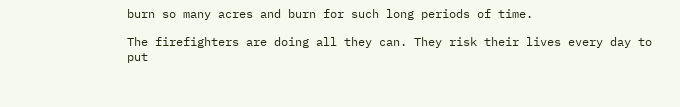burn so many acres and burn for such long periods of time.

The firefighters are doing all they can. They risk their lives every day to put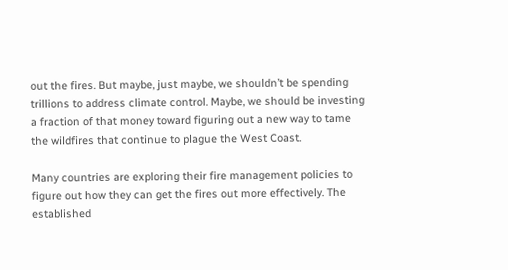out the fires. But maybe, just maybe, we shouldn’t be spending trillions to address climate control. Maybe, we should be investing a fraction of that money toward figuring out a new way to tame the wildfires that continue to plague the West Coast.

Many countries are exploring their fire management policies to figure out how they can get the fires out more effectively. The established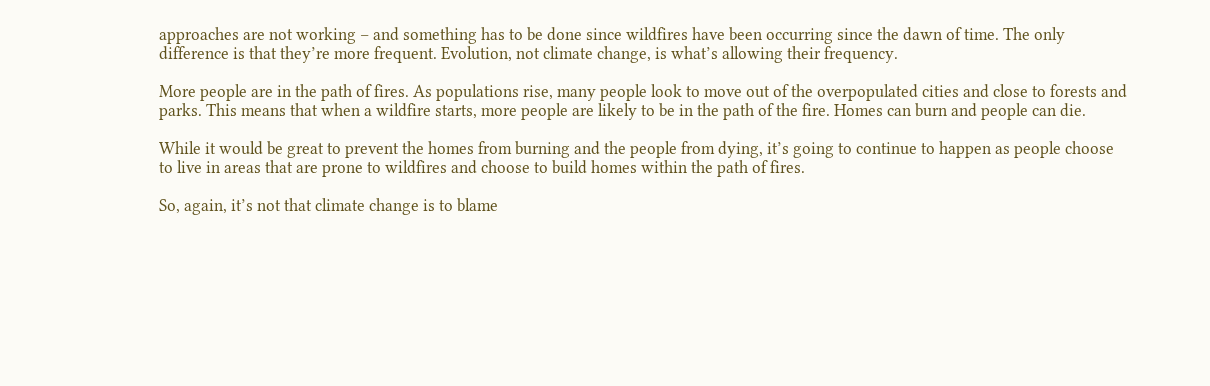approaches are not working – and something has to be done since wildfires have been occurring since the dawn of time. The only difference is that they’re more frequent. Evolution, not climate change, is what’s allowing their frequency.

More people are in the path of fires. As populations rise, many people look to move out of the overpopulated cities and close to forests and parks. This means that when a wildfire starts, more people are likely to be in the path of the fire. Homes can burn and people can die.

While it would be great to prevent the homes from burning and the people from dying, it’s going to continue to happen as people choose to live in areas that are prone to wildfires and choose to build homes within the path of fires.

So, again, it’s not that climate change is to blame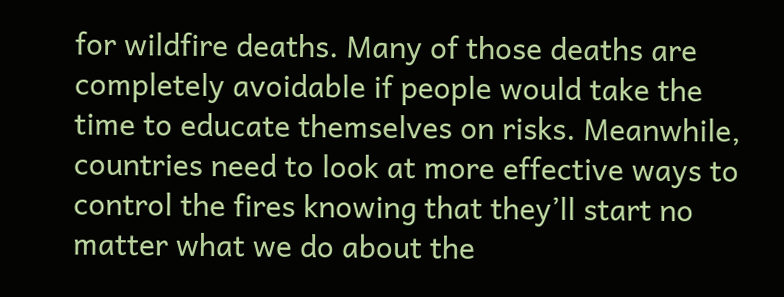for wildfire deaths. Many of those deaths are completely avoidable if people would take the time to educate themselves on risks. Meanwhile, countries need to look at more effective ways to control the fires knowing that they’ll start no matter what we do about the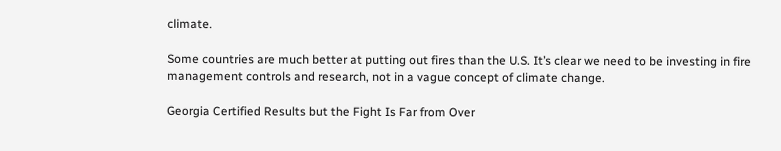climate.

Some countries are much better at putting out fires than the U.S. It’s clear we need to be investing in fire management controls and research, not in a vague concept of climate change.

Georgia Certified Results but the Fight Is Far from Over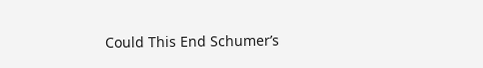Could This End Schumer’s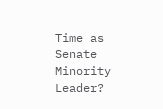Time as Senate Minority Leader?